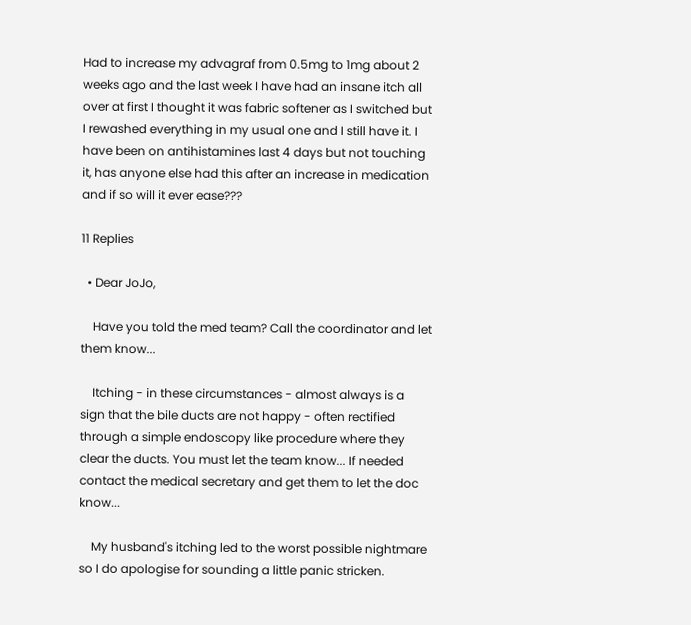Had to increase my advagraf from 0.5mg to 1mg about 2 weeks ago and the last week I have had an insane itch all over at first I thought it was fabric softener as I switched but I rewashed everything in my usual one and I still have it. I have been on antihistamines last 4 days but not touching it, has anyone else had this after an increase in medication and if so will it ever ease???

11 Replies

  • Dear JoJo,

    Have you told the med team? Call the coordinator and let them know...

    Itching - in these circumstances - almost always is a sign that the bile ducts are not happy - often rectified through a simple endoscopy like procedure where they clear the ducts. You must let the team know... If needed contact the medical secretary and get them to let the doc know...

    My husband's itching led to the worst possible nightmare so I do apologise for sounding a little panic stricken.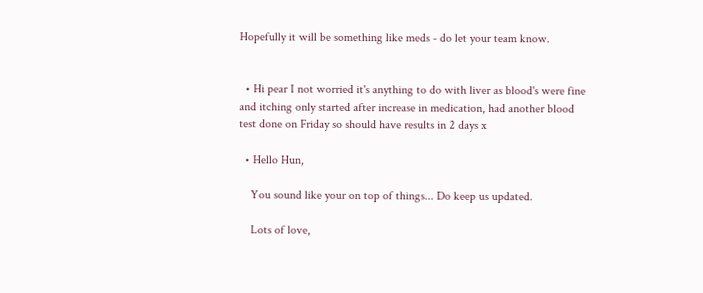Hopefully it will be something like meds - do let your team know.


  • Hi pear I not worried it's anything to do with liver as blood's were fine and itching only started after increase in medication, had another blood test done on Friday so should have results in 2 days x

  • Hello Hun,

    You sound like your on top of things... Do keep us updated.

    Lots of love,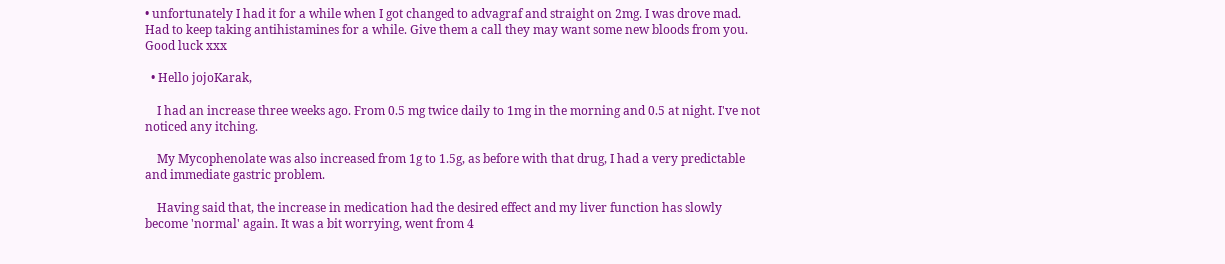• unfortunately I had it for a while when I got changed to advagraf and straight on 2mg. I was drove mad. Had to keep taking antihistamines for a while. Give them a call they may want some new bloods from you. Good luck xxx

  • Hello jojoKarak,

    I had an increase three weeks ago. From 0.5 mg twice daily to 1mg in the morning and 0.5 at night. I've not noticed any itching.

    My Mycophenolate was also increased from 1g to 1.5g, as before with that drug, I had a very predictable and immediate gastric problem.

    Having said that, the increase in medication had the desired effect and my liver function has slowly become 'normal' again. It was a bit worrying, went from 4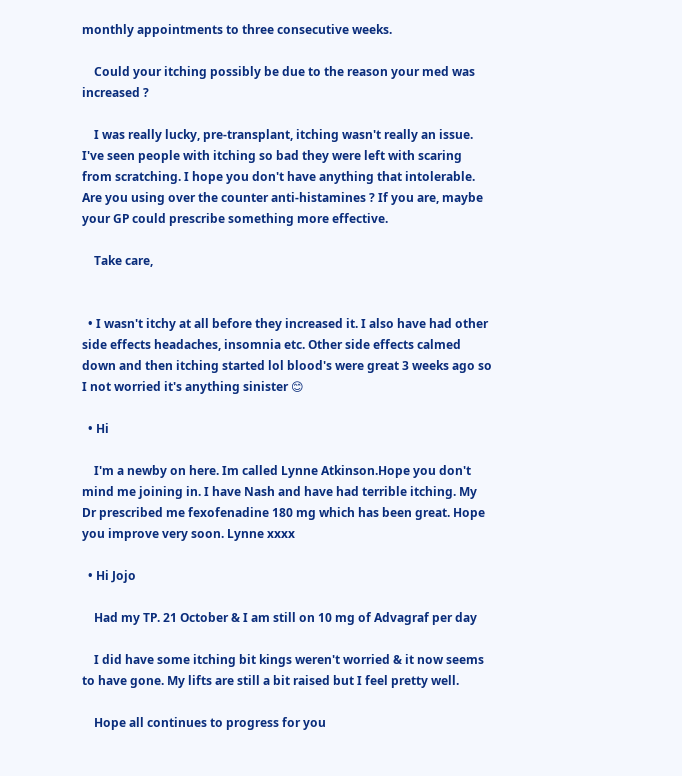monthly appointments to three consecutive weeks.

    Could your itching possibly be due to the reason your med was increased ?

    I was really lucky, pre-transplant, itching wasn't really an issue. I've seen people with itching so bad they were left with scaring from scratching. I hope you don't have anything that intolerable. Are you using over the counter anti-histamines ? If you are, maybe your GP could prescribe something more effective.

    Take care,


  • I wasn't itchy at all before they increased it. I also have had other side effects headaches, insomnia etc. Other side effects calmed down and then itching started lol blood's were great 3 weeks ago so I not worried it's anything sinister 😊

  • Hi

    I'm a newby on here. Im called Lynne Atkinson.Hope you don't mind me joining in. I have Nash and have had terrible itching. My Dr prescribed me fexofenadine 180 mg which has been great. Hope you improve very soon. Lynne xxxx

  • Hi Jojo

    Had my TP. 21 October & I am still on 10 mg of Advagraf per day

    I did have some itching bit kings weren't worried & it now seems to have gone. My lifts are still a bit raised but I feel pretty well.

    Hope all continues to progress for you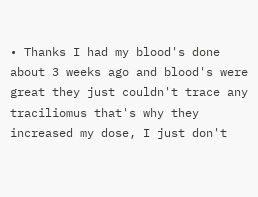• Thanks I had my blood's done about 3 weeks ago and blood's were great they just couldn't trace any traciliomus that's why they increased my dose, I just don't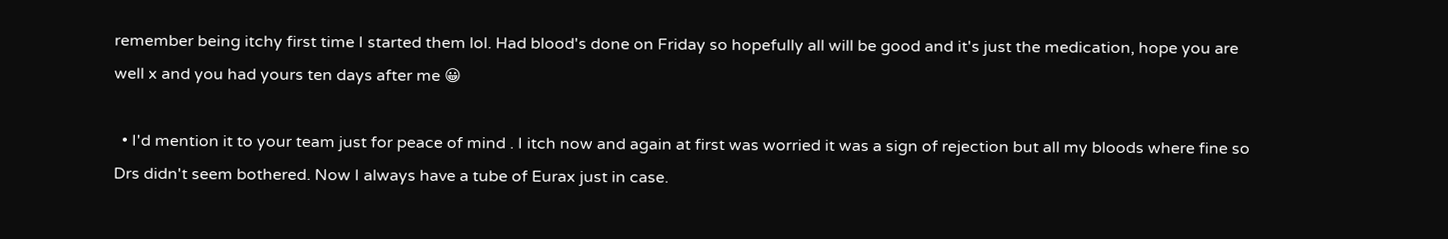remember being itchy first time I started them lol. Had blood's done on Friday so hopefully all will be good and it's just the medication, hope you are well x and you had yours ten days after me 😀

  • I'd mention it to your team just for peace of mind . I itch now and again at first was worried it was a sign of rejection but all my bloods where fine so Drs didn't seem bothered. Now I always have a tube of Eurax just in case.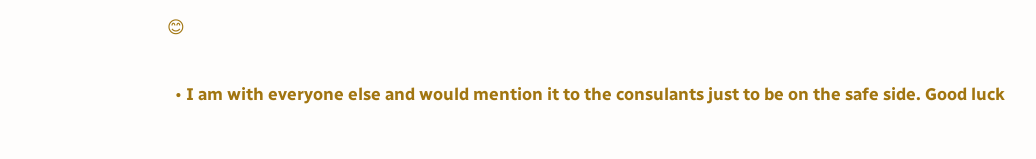😊

  • I am with everyone else and would mention it to the consulants just to be on the safe side. Good luck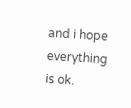and i hope everything is ok.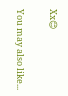Xx😊

You may also like...